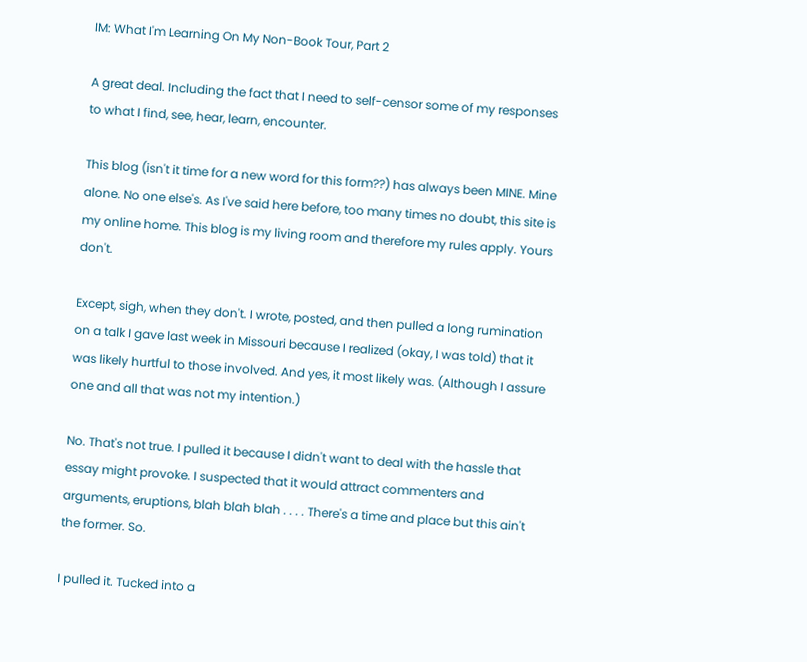IM: What I'm Learning On My Non-Book Tour, Part 2

A great deal. Including the fact that I need to self-censor some of my responses to what I find, see, hear, learn, encounter.

This blog (isn't it time for a new word for this form??) has always been MINE. Mine alone. No one else's. As I've said here before, too many times no doubt, this site is my online home. This blog is my living room and therefore my rules apply. Yours don't.

Except, sigh, when they don't. I wrote, posted, and then pulled a long rumination on a talk I gave last week in Missouri because I realized (okay, I was told) that it was likely hurtful to those involved. And yes, it most likely was. (Although I assure one and all that was not my intention.)

No. That's not true. I pulled it because I didn't want to deal with the hassle that essay might provoke. I suspected that it would attract commenters and arguments, eruptions, blah blah blah . . . . There's a time and place but this ain't the former. So.

I pulled it. Tucked into a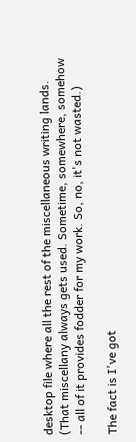desktop file where all the rest of the miscellaneous writing lands. (That miscellany always gets used. Sometime, somewhere, somehow -- all of it provides fodder for my work. So, no, it's not wasted.)

The fact is I've got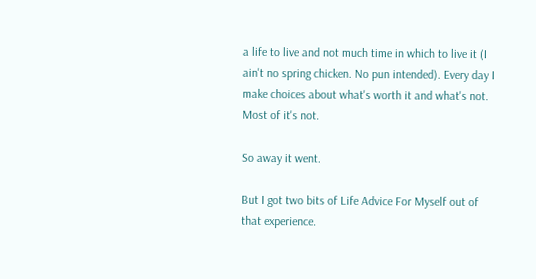a life to live and not much time in which to live it (I ain't no spring chicken. No pun intended). Every day I make choices about what's worth it and what's not. Most of it's not.

So away it went.

But I got two bits of Life Advice For Myself out of that experience.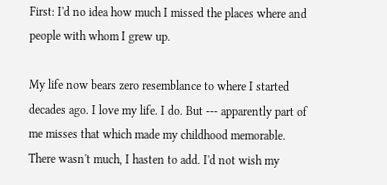First: I'd no idea how much I missed the places where and people with whom I grew up.

My life now bears zero resemblance to where I started decades ago. I love my life. I do. But --- apparently part of me misses that which made my childhood memorable. There wasn't much, I hasten to add. I'd not wish my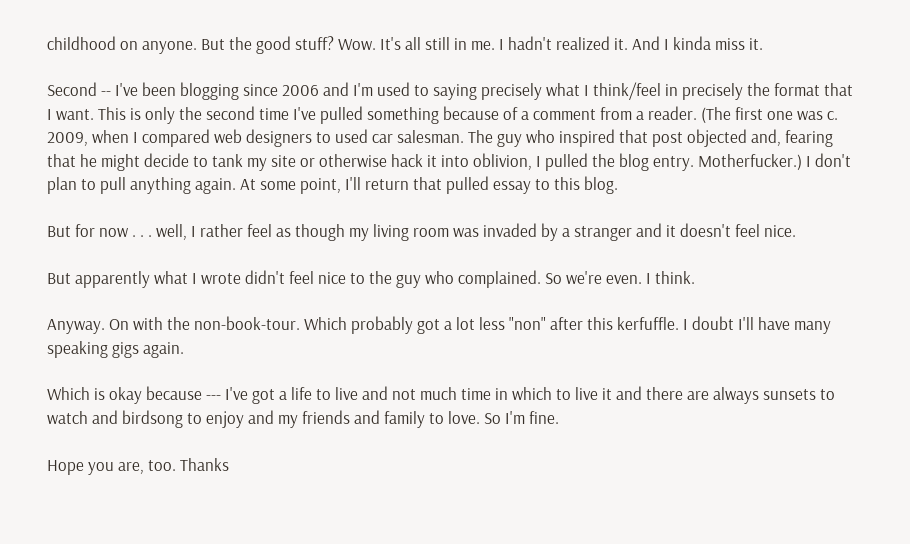childhood on anyone. But the good stuff? Wow. It's all still in me. I hadn't realized it. And I kinda miss it.

Second -- I've been blogging since 2006 and I'm used to saying precisely what I think/feel in precisely the format that I want. This is only the second time I've pulled something because of a comment from a reader. (The first one was c. 2009, when I compared web designers to used car salesman. The guy who inspired that post objected and, fearing that he might decide to tank my site or otherwise hack it into oblivion, I pulled the blog entry. Motherfucker.) I don't plan to pull anything again. At some point, I'll return that pulled essay to this blog.

But for now . . . well, I rather feel as though my living room was invaded by a stranger and it doesn't feel nice.

But apparently what I wrote didn't feel nice to the guy who complained. So we're even. I think.

Anyway. On with the non-book-tour. Which probably got a lot less "non" after this kerfuffle. I doubt I'll have many speaking gigs again.

Which is okay because --- I've got a life to live and not much time in which to live it and there are always sunsets to watch and birdsong to enjoy and my friends and family to love. So I'm fine.

Hope you are, too. Thanks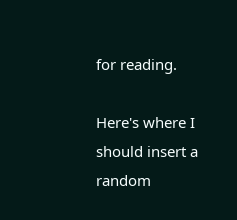for reading.

Here's where I should insert a random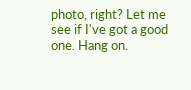photo, right? Let me see if I've got a good one. Hang on.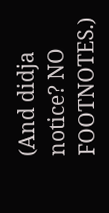(And didja notice? NO FOOTNOTES.)